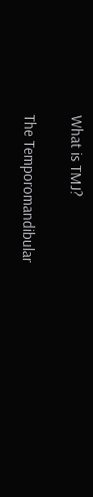What is TMJ?

The Temporomandibular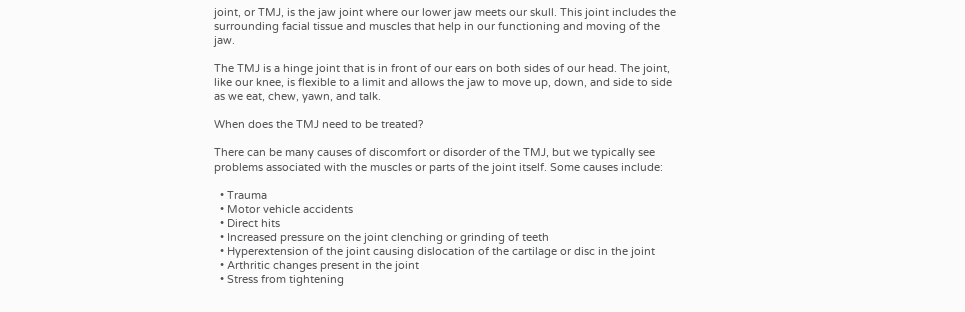joint, or TMJ, is the jaw joint where our lower jaw meets our skull. This joint includes the surrounding facial tissue and muscles that help in our functioning and moving of the jaw.

The TMJ is a hinge joint that is in front of our ears on both sides of our head. The joint, like our knee, is flexible to a limit and allows the jaw to move up, down, and side to side as we eat, chew, yawn, and talk.

When does the TMJ need to be treated?

There can be many causes of discomfort or disorder of the TMJ, but we typically see problems associated with the muscles or parts of the joint itself. Some causes include:

  • Trauma
  • Motor vehicle accidents
  • Direct hits
  • Increased pressure on the joint clenching or grinding of teeth
  • Hyperextension of the joint causing dislocation of the cartilage or disc in the joint
  • Arthritic changes present in the joint
  • Stress from tightening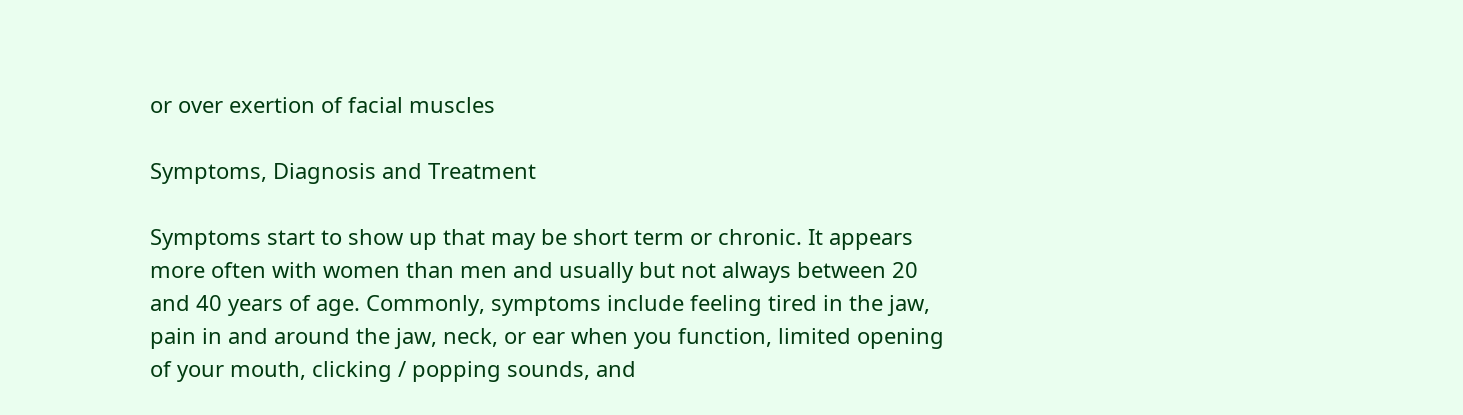or over exertion of facial muscles

Symptoms, Diagnosis and Treatment

Symptoms start to show up that may be short term or chronic. It appears more often with women than men and usually but not always between 20 and 40 years of age. Commonly, symptoms include feeling tired in the jaw, pain in and around the jaw, neck, or ear when you function, limited opening of your mouth, clicking / popping sounds, and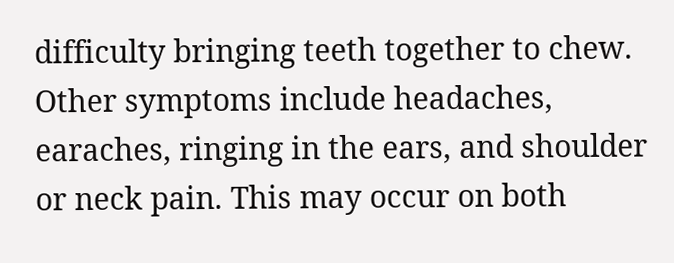difficulty bringing teeth together to chew. Other symptoms include headaches, earaches, ringing in the ears, and shoulder or neck pain. This may occur on both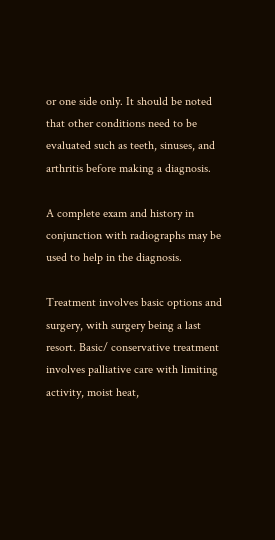or one side only. It should be noted that other conditions need to be evaluated such as teeth, sinuses, and arthritis before making a diagnosis.

A complete exam and history in conjunction with radiographs may be used to help in the diagnosis.

Treatment involves basic options and surgery, with surgery being a last resort. Basic/ conservative treatment involves palliative care with limiting activity, moist heat,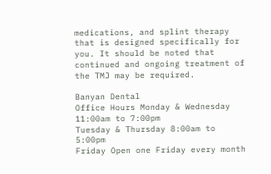medications, and splint therapy that is designed specifically for you. It should be noted that continued and ongoing treatment of the TMJ may be required.

Banyan Dental
Office Hours Monday & Wednesday 11:00am to 7:00pm
Tuesday & Thursday 8:00am to 5:00pm
Friday Open one Friday every month